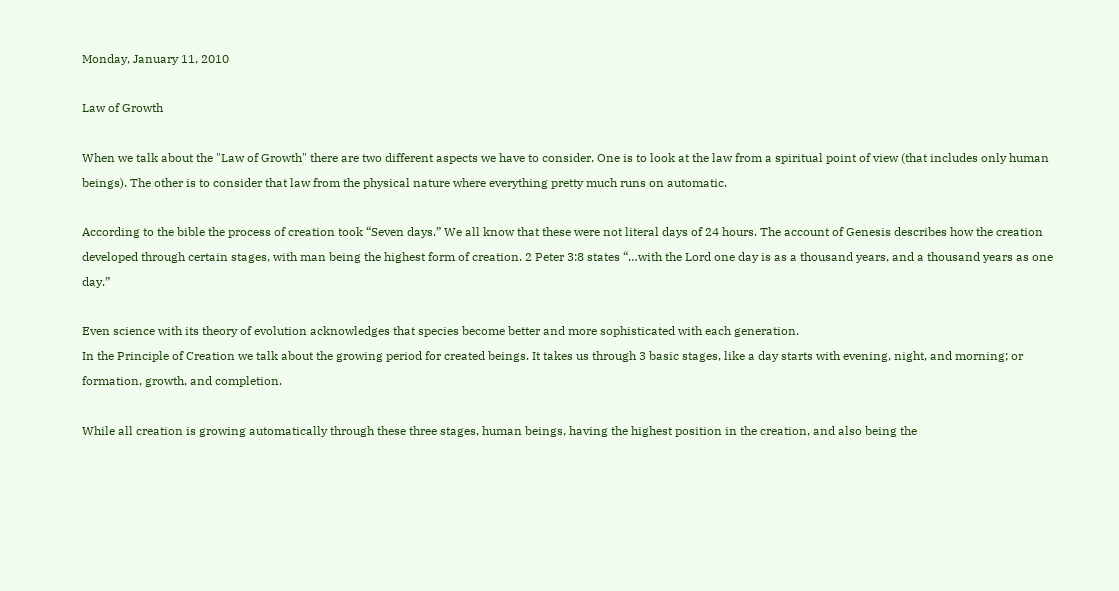Monday, January 11, 2010

Law of Growth

When we talk about the "Law of Growth" there are two different aspects we have to consider. One is to look at the law from a spiritual point of view (that includes only human beings). The other is to consider that law from the physical nature where everything pretty much runs on automatic.

According to the bible the process of creation took “Seven days.” We all know that these were not literal days of 24 hours. The account of Genesis describes how the creation developed through certain stages, with man being the highest form of creation. 2 Peter 3:8 states “…with the Lord one day is as a thousand years, and a thousand years as one day.”

Even science with its theory of evolution acknowledges that species become better and more sophisticated with each generation.
In the Principle of Creation we talk about the growing period for created beings. It takes us through 3 basic stages, like a day starts with evening, night, and morning; or formation, growth, and completion.

While all creation is growing automatically through these three stages, human beings, having the highest position in the creation, and also being the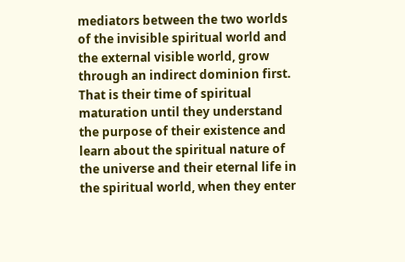mediators between the two worlds of the invisible spiritual world and the external visible world, grow through an indirect dominion first. That is their time of spiritual maturation until they understand the purpose of their existence and learn about the spiritual nature of the universe and their eternal life in the spiritual world, when they enter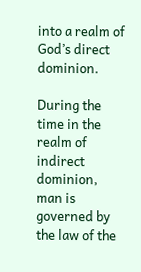into a realm of God’s direct dominion.

During the time in the realm of indirect dominion, man is governed by the law of the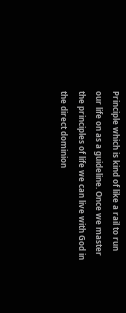Principle which is kind of like a rail to run our life on as a guideline. Once we master the principles of life we can live with God in the direct dominion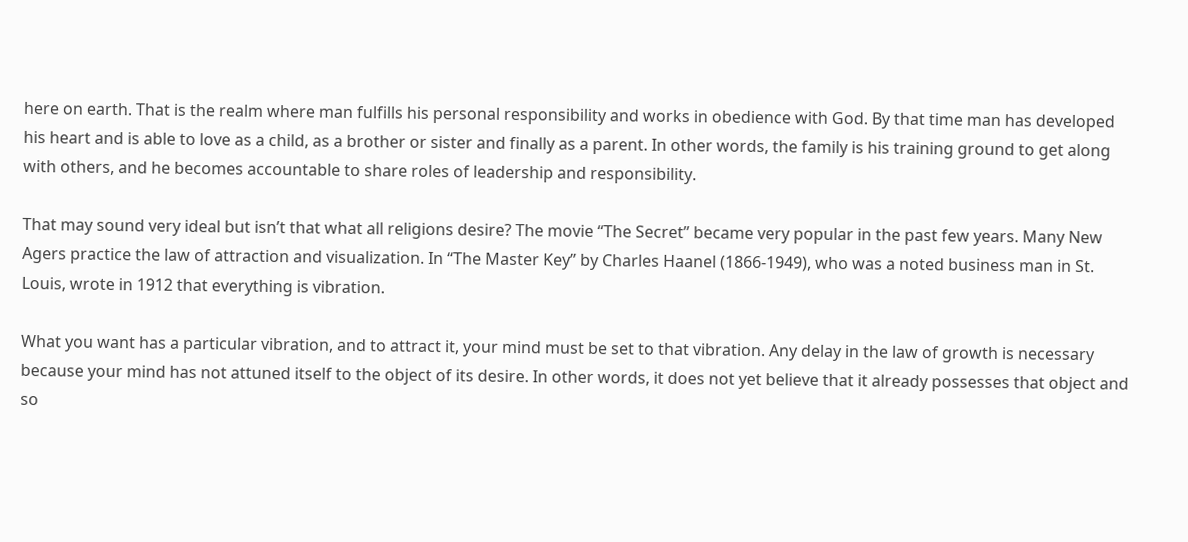here on earth. That is the realm where man fulfills his personal responsibility and works in obedience with God. By that time man has developed his heart and is able to love as a child, as a brother or sister and finally as a parent. In other words, the family is his training ground to get along with others, and he becomes accountable to share roles of leadership and responsibility.

That may sound very ideal but isn’t that what all religions desire? The movie “The Secret” became very popular in the past few years. Many New Agers practice the law of attraction and visualization. In “The Master Key” by Charles Haanel (1866-1949), who was a noted business man in St. Louis, wrote in 1912 that everything is vibration.

What you want has a particular vibration, and to attract it, your mind must be set to that vibration. Any delay in the law of growth is necessary because your mind has not attuned itself to the object of its desire. In other words, it does not yet believe that it already possesses that object and so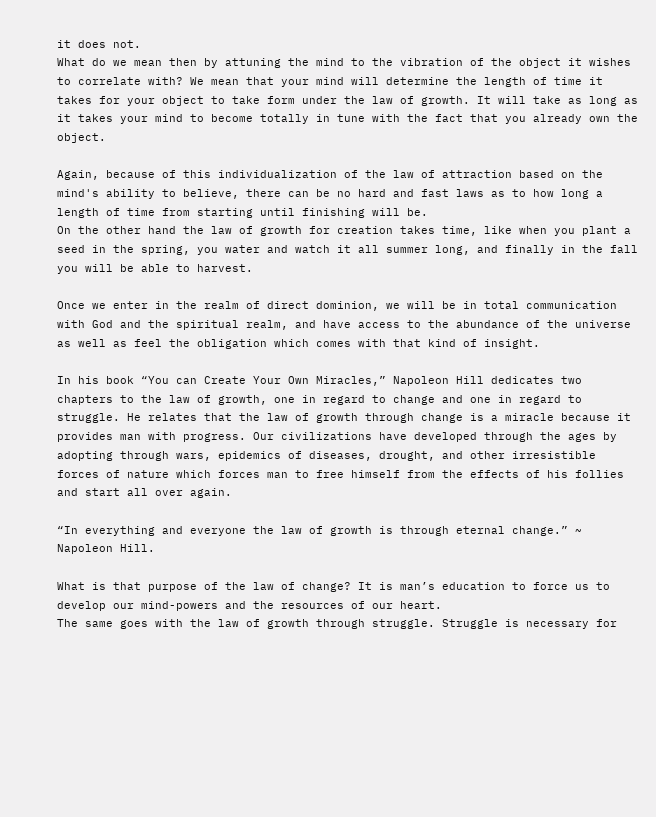it does not.
What do we mean then by attuning the mind to the vibration of the object it wishes to correlate with? We mean that your mind will determine the length of time it takes for your object to take form under the law of growth. It will take as long as it takes your mind to become totally in tune with the fact that you already own the object.

Again, because of this individualization of the law of attraction based on the mind's ability to believe, there can be no hard and fast laws as to how long a length of time from starting until finishing will be.
On the other hand the law of growth for creation takes time, like when you plant a seed in the spring, you water and watch it all summer long, and finally in the fall you will be able to harvest.

Once we enter in the realm of direct dominion, we will be in total communication with God and the spiritual realm, and have access to the abundance of the universe as well as feel the obligation which comes with that kind of insight.

In his book “You can Create Your Own Miracles,” Napoleon Hill dedicates two chapters to the law of growth, one in regard to change and one in regard to struggle. He relates that the law of growth through change is a miracle because it provides man with progress. Our civilizations have developed through the ages by adopting through wars, epidemics of diseases, drought, and other irresistible forces of nature which forces man to free himself from the effects of his follies and start all over again.

“In everything and everyone the law of growth is through eternal change.” ~ Napoleon Hill.

What is that purpose of the law of change? It is man’s education to force us to develop our mind-powers and the resources of our heart.
The same goes with the law of growth through struggle. Struggle is necessary for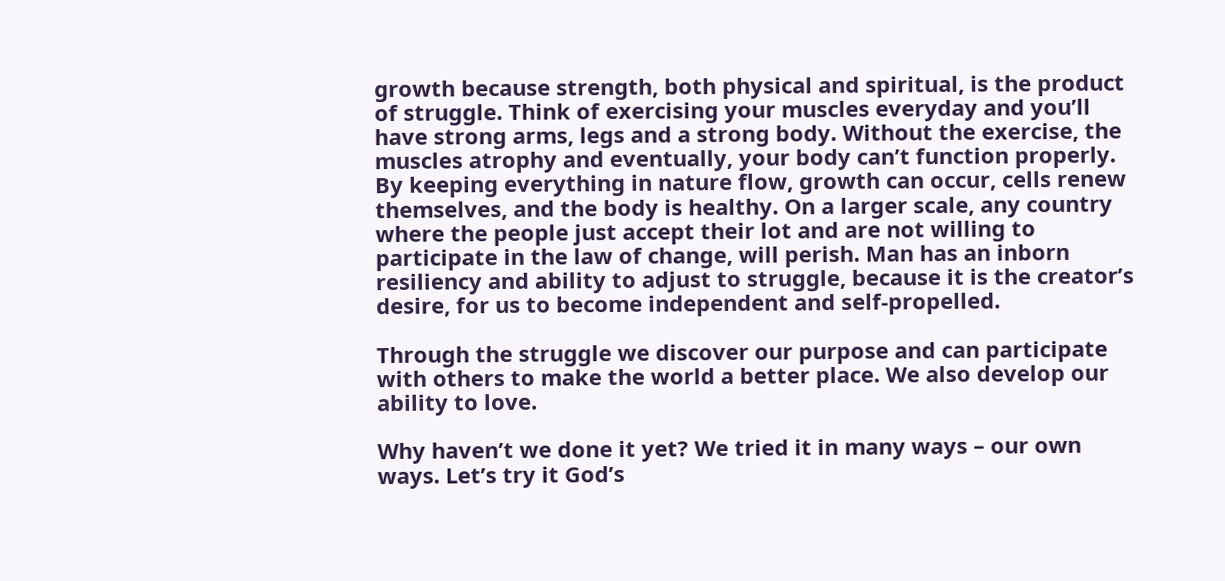growth because strength, both physical and spiritual, is the product of struggle. Think of exercising your muscles everyday and you’ll have strong arms, legs and a strong body. Without the exercise, the muscles atrophy and eventually, your body can’t function properly.
By keeping everything in nature flow, growth can occur, cells renew themselves, and the body is healthy. On a larger scale, any country where the people just accept their lot and are not willing to participate in the law of change, will perish. Man has an inborn resiliency and ability to adjust to struggle, because it is the creator’s desire, for us to become independent and self-propelled.

Through the struggle we discover our purpose and can participate with others to make the world a better place. We also develop our ability to love.

Why haven’t we done it yet? We tried it in many ways – our own ways. Let’s try it God’s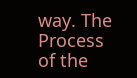way. The Process of the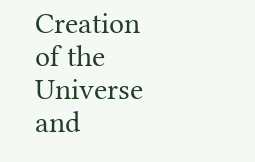Creation of the Universe and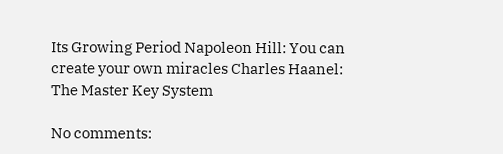Its Growing Period Napoleon Hill: You can create your own miracles Charles Haanel: The Master Key System

No comments: